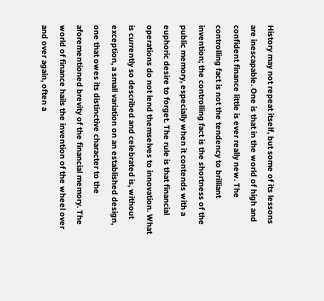History may not repeat itself, but some of its lessons are inescapable. One is that in the world of high and confident finance little is ever really new. The controlling fact is not the tendency to brilliant invention; the controlling fact is the shortness of the public memory, especially when it contends with a euphoric desire to forget. The rule is that financial operations do not lend themselves to innovation. What is currently so described and celebrated is, without exception, a small variation on an established design, one that owes its distinctive character to the aforementioned brevity of the financial memory. The world of finance hails the invention of the wheel over and over again, often a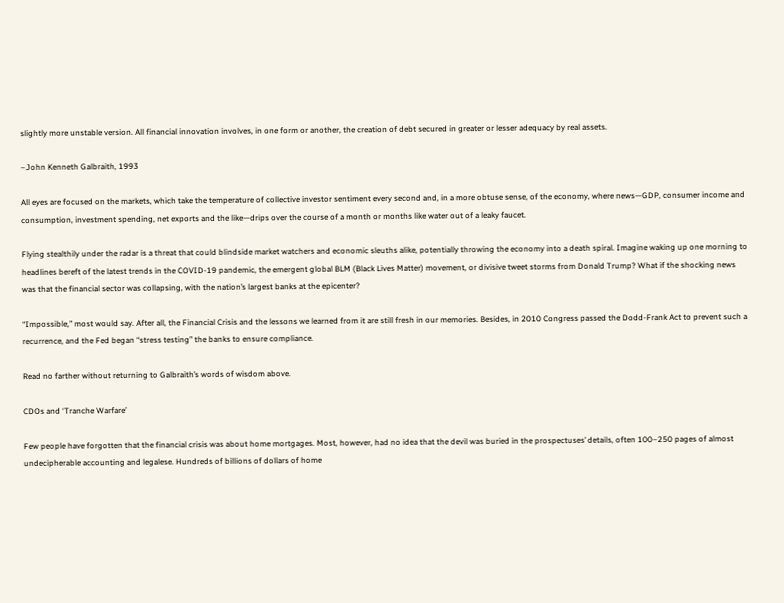slightly more unstable version. All financial innovation involves, in one form or another, the creation of debt secured in greater or lesser adequacy by real assets.

–John Kenneth Galbraith, 1993

All eyes are focused on the markets, which take the temperature of collective investor sentiment every second and, in a more obtuse sense, of the economy, where news—GDP, consumer income and consumption, investment spending, net exports and the like—drips over the course of a month or months like water out of a leaky faucet.

Flying stealthily under the radar is a threat that could blindside market watchers and economic sleuths alike, potentially throwing the economy into a death spiral. Imagine waking up one morning to headlines bereft of the latest trends in the COVID-19 pandemic, the emergent global BLM (Black Lives Matter) movement, or divisive tweet storms from Donald Trump? What if the shocking news was that the financial sector was collapsing, with the nation’s largest banks at the epicenter?

“Impossible,” most would say. After all, the Financial Crisis and the lessons we learned from it are still fresh in our memories. Besides, in 2010 Congress passed the Dodd-Frank Act to prevent such a recurrence, and the Fed began “stress testing” the banks to ensure compliance.

Read no farther without returning to Galbraith’s words of wisdom above.

CDOs and ‘Tranche Warfare’

Few people have forgotten that the financial crisis was about home mortgages. Most, however, had no idea that the devil was buried in the prospectuses’ details, often 100–250 pages of almost undecipherable accounting and legalese. Hundreds of billions of dollars of home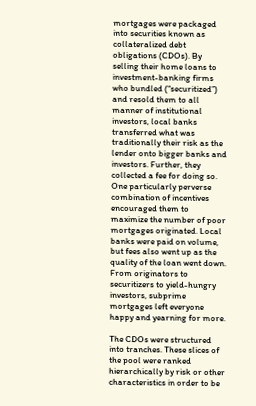mortgages were packaged into securities known as collateralized debt obligations (CDOs). By selling their home loans to investment-banking firms who bundled (“securitized”) and resold them to all manner of institutional investors, local banks transferred what was traditionally their risk as the lender onto bigger banks and investors. Further, they collected a fee for doing so. One particularly perverse combination of incentives encouraged them to maximize the number of poor mortgages originated. Local banks were paid on volume, but fees also went up as the quality of the loan went down. From originators to securitizers to yield-hungry investors, subprime mortgages left everyone happy and yearning for more.

The CDOs were structured into tranches. These slices of the pool were ranked hierarchically by risk or other characteristics in order to be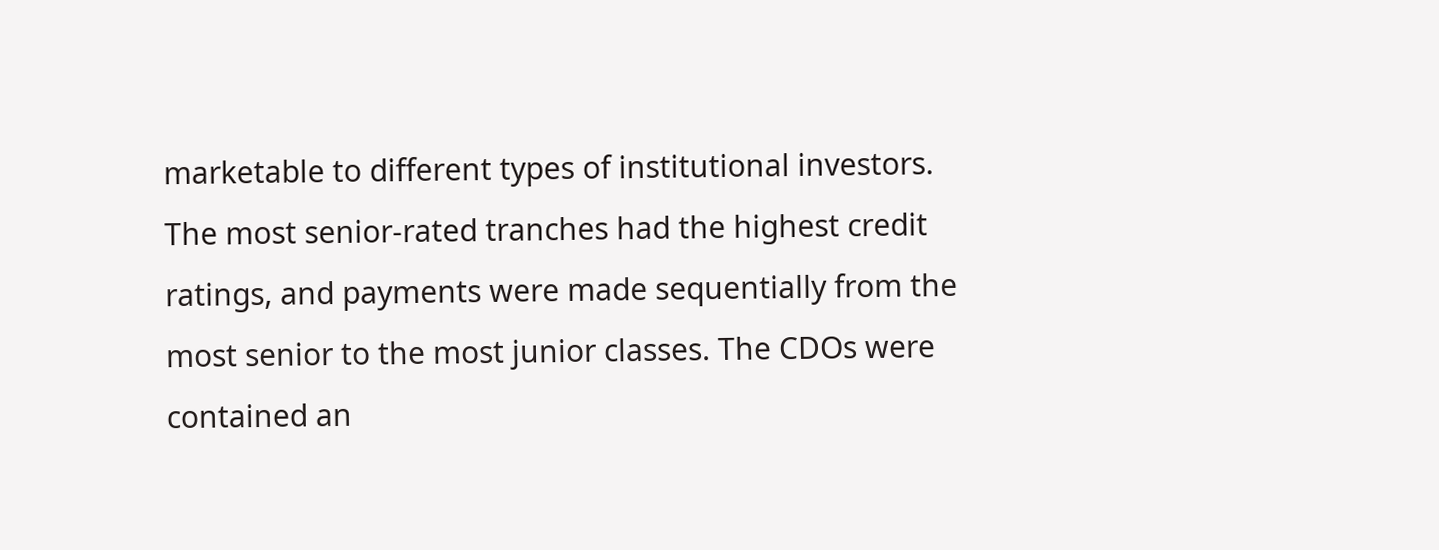marketable to different types of institutional investors. The most senior-rated tranches had the highest credit ratings, and payments were made sequentially from the most senior to the most junior classes. The CDOs were contained an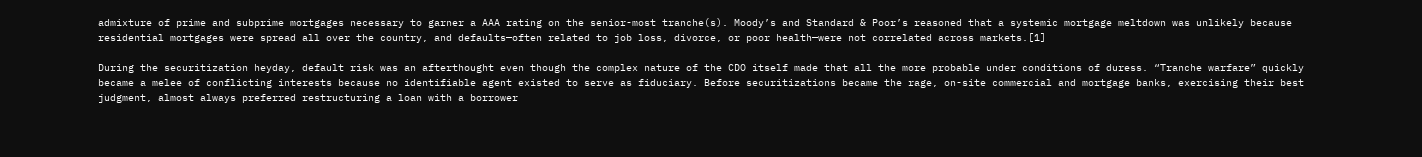admixture of prime and subprime mortgages necessary to garner a AAA rating on the senior-most tranche(s). Moody’s and Standard & Poor’s reasoned that a systemic mortgage meltdown was unlikely because residential mortgages were spread all over the country, and defaults—often related to job loss, divorce, or poor health—were not correlated across markets.[1]

During the securitization heyday, default risk was an afterthought even though the complex nature of the CDO itself made that all the more probable under conditions of duress. “Tranche warfare” quickly became a melee of conflicting interests because no identifiable agent existed to serve as fiduciary. Before securitizations became the rage, on-site commercial and mortgage banks, exercising their best judgment, almost always preferred restructuring a loan with a borrower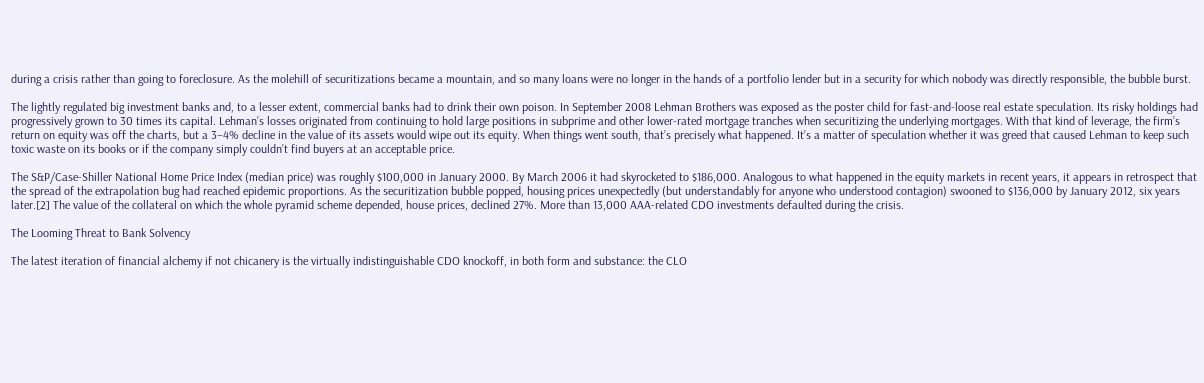during a crisis rather than going to foreclosure. As the molehill of securitizations became a mountain, and so many loans were no longer in the hands of a portfolio lender but in a security for which nobody was directly responsible, the bubble burst.

The lightly regulated big investment banks and, to a lesser extent, commercial banks had to drink their own poison. In September 2008 Lehman Brothers was exposed as the poster child for fast-and-loose real estate speculation. Its risky holdings had progressively grown to 30 times its capital. Lehman’s losses originated from continuing to hold large positions in subprime and other lower-rated mortgage tranches when securitizing the underlying mortgages. With that kind of leverage, the firm’s return on equity was off the charts, but a 3–4% decline in the value of its assets would wipe out its equity. When things went south, that’s precisely what happened. It’s a matter of speculation whether it was greed that caused Lehman to keep such toxic waste on its books or if the company simply couldn’t find buyers at an acceptable price.

The S&P/Case-Shiller National Home Price Index (median price) was roughly $100,000 in January 2000. By March 2006 it had skyrocketed to $186,000. Analogous to what happened in the equity markets in recent years, it appears in retrospect that the spread of the extrapolation bug had reached epidemic proportions. As the securitization bubble popped, housing prices unexpectedly (but understandably for anyone who understood contagion) swooned to $136,000 by January 2012, six years later.[2] The value of the collateral on which the whole pyramid scheme depended, house prices, declined 27%. More than 13,000 AAA-related CDO investments defaulted during the crisis.

The Looming Threat to Bank Solvency

The latest iteration of financial alchemy if not chicanery is the virtually indistinguishable CDO knockoff, in both form and substance: the CLO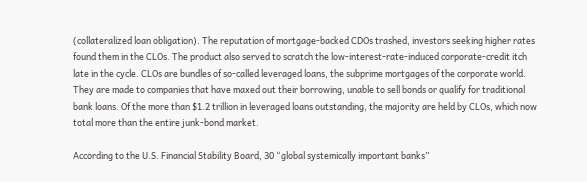(collateralized loan obligation). The reputation of mortgage-backed CDOs trashed, investors seeking higher rates found them in the CLOs. The product also served to scratch the low-interest-rate-induced corporate-credit itch late in the cycle. CLOs are bundles of so-called leveraged loans, the subprime mortgages of the corporate world. They are made to companies that have maxed out their borrowing, unable to sell bonds or qualify for traditional bank loans. Of the more than $1.2 trillion in leveraged loans outstanding, the majority are held by CLOs, which now total more than the entire junk-bond market.

According to the U.S. Financial Stability Board, 30 “global systemically important banks”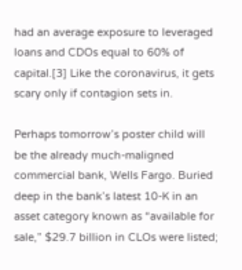had an average exposure to leveraged loans and CDOs equal to 60% of capital.[3] Like the coronavirus, it gets scary only if contagion sets in.

Perhaps tomorrow’s poster child will be the already much-maligned commercial bank, Wells Fargo. Buried deep in the bank’s latest 10-K in an asset category known as “available for sale,” $29.7 billion in CLOs were listed;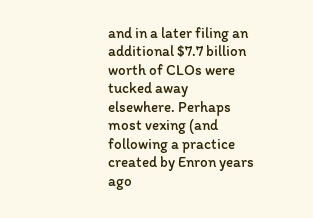and in a later filing an additional $7.7 billion worth of CLOs were tucked away elsewhere. Perhaps most vexing (and following a practice created by Enron years ago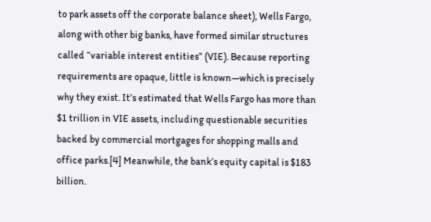to park assets off the corporate balance sheet), Wells Fargo, along with other big banks, have formed similar structures called “variable interest entities” (VIE). Because reporting requirements are opaque, little is known—which is precisely why they exist. It’s estimated that Wells Fargo has more than $1 trillion in VIE assets, including questionable securities backed by commercial mortgages for shopping malls and office parks.[4] Meanwhile, the bank’s equity capital is $183 billion.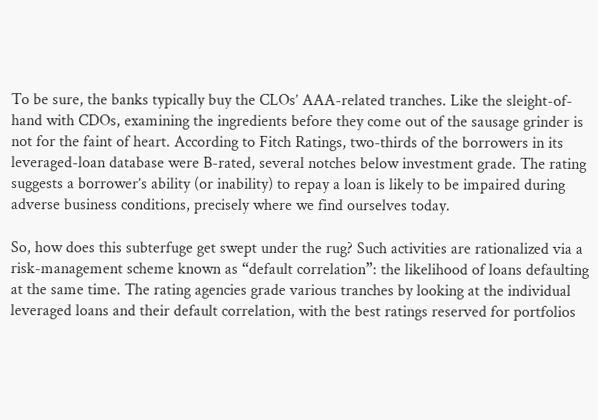To be sure, the banks typically buy the CLOs’ AAA-related tranches. Like the sleight-of-hand with CDOs, examining the ingredients before they come out of the sausage grinder is not for the faint of heart. According to Fitch Ratings, two-thirds of the borrowers in its leveraged-loan database were B-rated, several notches below investment grade. The rating suggests a borrower’s ability (or inability) to repay a loan is likely to be impaired during adverse business conditions, precisely where we find ourselves today.

So, how does this subterfuge get swept under the rug? Such activities are rationalized via a risk-management scheme known as “default correlation”: the likelihood of loans defaulting at the same time. The rating agencies grade various tranches by looking at the individual leveraged loans and their default correlation, with the best ratings reserved for portfolios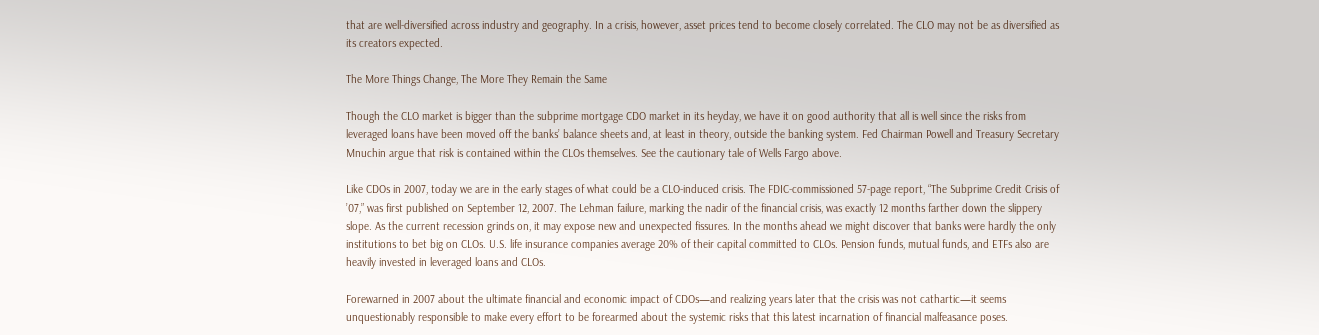that are well-diversified across industry and geography. In a crisis, however, asset prices tend to become closely correlated. The CLO may not be as diversified as its creators expected.

The More Things Change, The More They Remain the Same

Though the CLO market is bigger than the subprime mortgage CDO market in its heyday, we have it on good authority that all is well since the risks from leveraged loans have been moved off the banks’ balance sheets and, at least in theory, outside the banking system. Fed Chairman Powell and Treasury Secretary Mnuchin argue that risk is contained within the CLOs themselves. See the cautionary tale of Wells Fargo above.

Like CDOs in 2007, today we are in the early stages of what could be a CLO-induced crisis. The FDIC-commissioned 57-page report, “The Subprime Credit Crisis of ’07,” was first published on September 12, 2007. The Lehman failure, marking the nadir of the financial crisis, was exactly 12 months farther down the slippery slope. As the current recession grinds on, it may expose new and unexpected fissures. In the months ahead we might discover that banks were hardly the only institutions to bet big on CLOs. U.S. life insurance companies average 20% of their capital committed to CLOs. Pension funds, mutual funds, and ETFs also are heavily invested in leveraged loans and CLOs.

Forewarned in 2007 about the ultimate financial and economic impact of CDOs—and realizing years later that the crisis was not cathartic—it seems unquestionably responsible to make every effort to be forearmed about the systemic risks that this latest incarnation of financial malfeasance poses.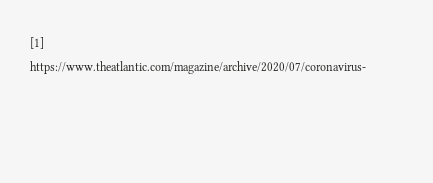[1] https://www.theatlantic.com/magazine/archive/2020/07/coronavirus-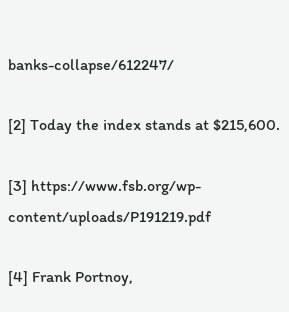banks-collapse/612247/

[2] Today the index stands at $215,600.

[3] https://www.fsb.org/wp-content/uploads/P191219.pdf

[4] Frank Portnoy,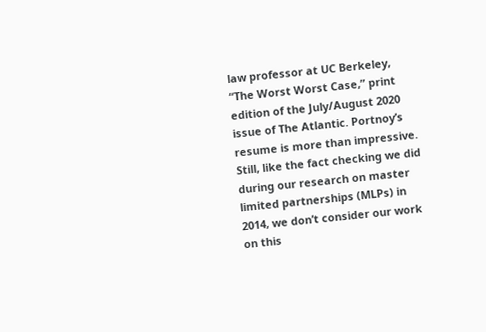law professor at UC Berkeley, “The Worst Worst Case,” print edition of the July/August 2020 issue of The Atlantic. Portnoy’s resume is more than impressive. Still, like the fact checking we did during our research on master limited partnerships (MLPs) in 2014, we don’t consider our work on this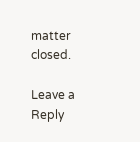matter closed.

Leave a Reply